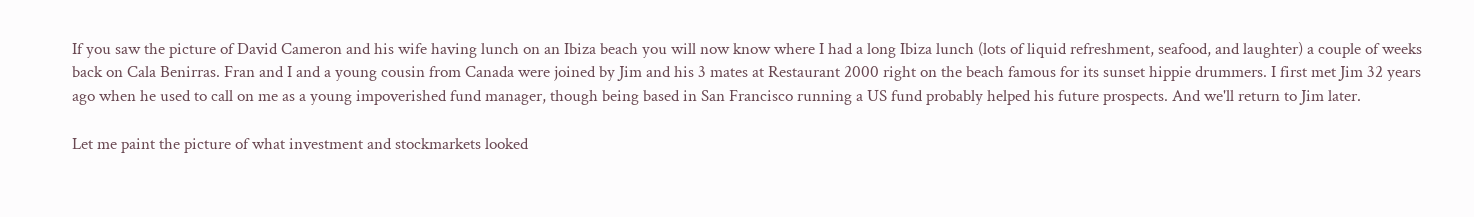If you saw the picture of David Cameron and his wife having lunch on an Ibiza beach you will now know where I had a long Ibiza lunch (lots of liquid refreshment, seafood, and laughter) a couple of weeks back on Cala Benirras. Fran and I and a young cousin from Canada were joined by Jim and his 3 mates at Restaurant 2000 right on the beach famous for its sunset hippie drummers. I first met Jim 32 years ago when he used to call on me as a young impoverished fund manager, though being based in San Francisco running a US fund probably helped his future prospects. And we'll return to Jim later.

Let me paint the picture of what investment and stockmarkets looked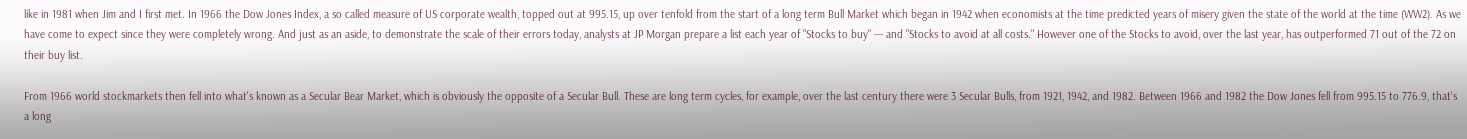like in 1981 when Jim and I first met. In 1966 the Dow Jones Index, a so called measure of US corporate wealth, topped out at 995.15, up over tenfold from the start of a long term Bull Market which began in 1942 when economists at the time predicted years of misery given the state of the world at the time (WW2). As we have come to expect since they were completely wrong. And just as an aside, to demonstrate the scale of their errors today, analysts at JP Morgan prepare a list each year of "Stocks to buy" --- and "Stocks to avoid at all costs." However one of the Stocks to avoid, over the last year, has outperformed 71 out of the 72 on their buy list.

From 1966 world stockmarkets then fell into what's known as a Secular Bear Market, which is obviously the opposite of a Secular Bull. These are long term cycles, for example, over the last century there were 3 Secular Bulls, from 1921, 1942, and 1982. Between 1966 and 1982 the Dow Jones fell from 995.15 to 776.9, that's a long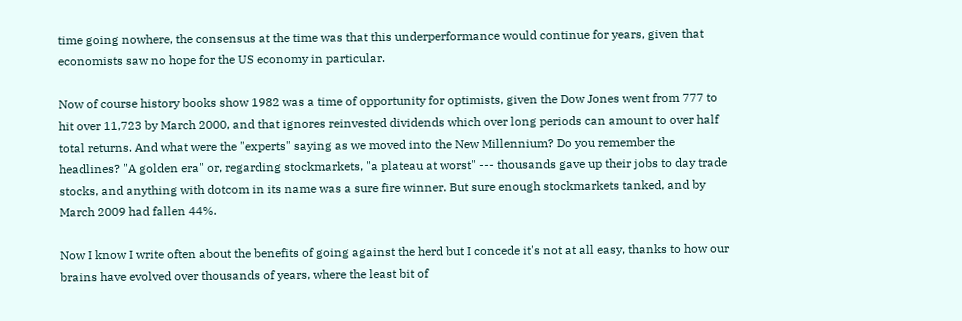time going nowhere, the consensus at the time was that this underperformance would continue for years, given that economists saw no hope for the US economy in particular.

Now of course history books show 1982 was a time of opportunity for optimists, given the Dow Jones went from 777 to hit over 11,723 by March 2000, and that ignores reinvested dividends which over long periods can amount to over half total returns. And what were the "experts" saying as we moved into the New Millennium? Do you remember the headlines? "A golden era" or, regarding stockmarkets, "a plateau at worst" --- thousands gave up their jobs to day trade stocks, and anything with dotcom in its name was a sure fire winner. But sure enough stockmarkets tanked, and by March 2009 had fallen 44%.

Now I know I write often about the benefits of going against the herd but I concede it's not at all easy, thanks to how our brains have evolved over thousands of years, where the least bit of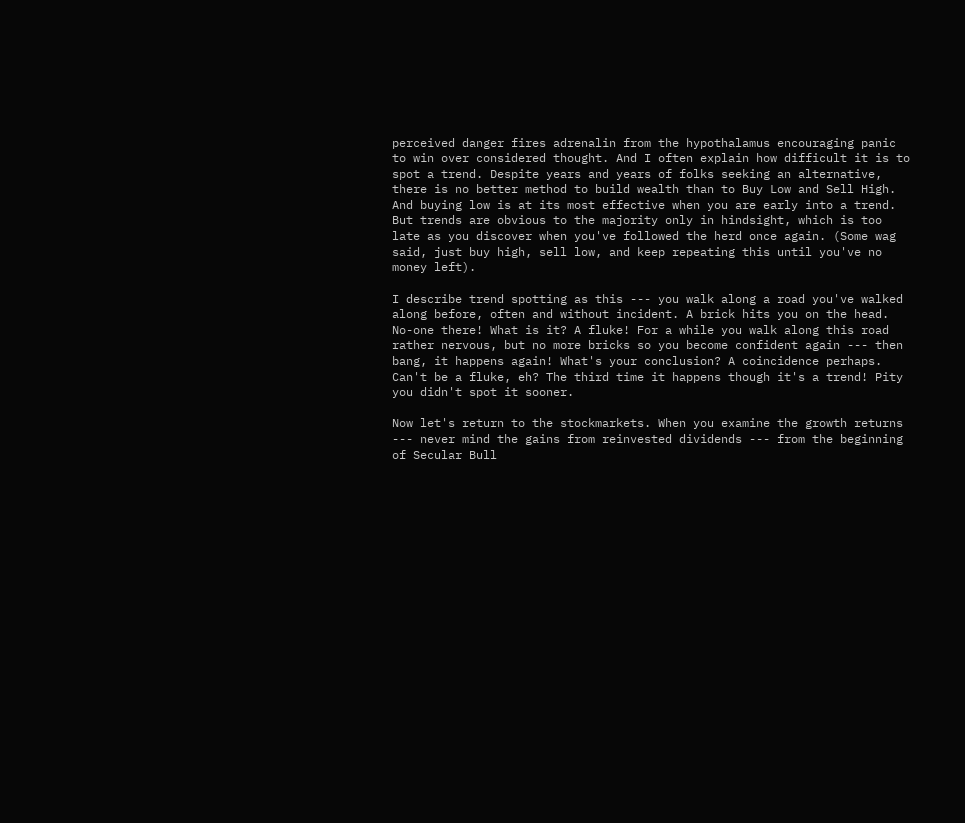perceived danger fires adrenalin from the hypothalamus encouraging panic to win over considered thought. And I often explain how difficult it is to spot a trend. Despite years and years of folks seeking an alternative, there is no better method to build wealth than to Buy Low and Sell High. And buying low is at its most effective when you are early into a trend. But trends are obvious to the majority only in hindsight, which is too late as you discover when you've followed the herd once again. (Some wag said, just buy high, sell low, and keep repeating this until you've no money left).

I describe trend spotting as this --- you walk along a road you've walked along before, often and without incident. A brick hits you on the head. No-one there! What is it? A fluke! For a while you walk along this road rather nervous, but no more bricks so you become confident again --- then bang, it happens again! What's your conclusion? A coincidence perhaps. Can't be a fluke, eh? The third time it happens though it's a trend! Pity you didn't spot it sooner.

Now let's return to the stockmarkets. When you examine the growth returns --- never mind the gains from reinvested dividends --- from the beginning of Secular Bull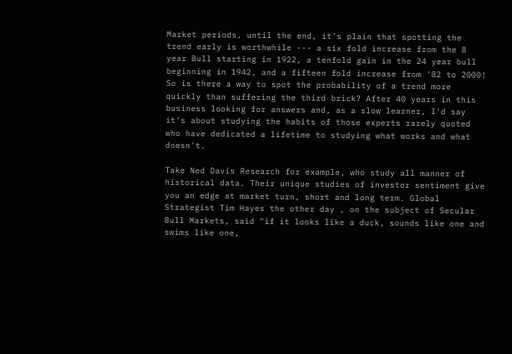Market periods, until the end, it's plain that spotting the trend early is worthwhile --- a six fold increase from the 8 year Bull starting in 1922, a tenfold gain in the 24 year bull beginning in 1942, and a fifteen fold increase from '82 to 2000! So is there a way to spot the probability of a trend more quickly than suffering the third brick? After 40 years in this business looking for answers and, as a slow learner, I'd say it's about studying the habits of those experts rarely quoted who have dedicated a lifetime to studying what works and what doesn't.

Take Ned Davis Research for example, who study all manner of historical data. Their unique studies of investor sentiment give you an edge at market turn, short and long term. Global Strategist Tim Hayes the other day , on the subject of Secular Bull Markets, said "if it looks like a duck, sounds like one and swims like one,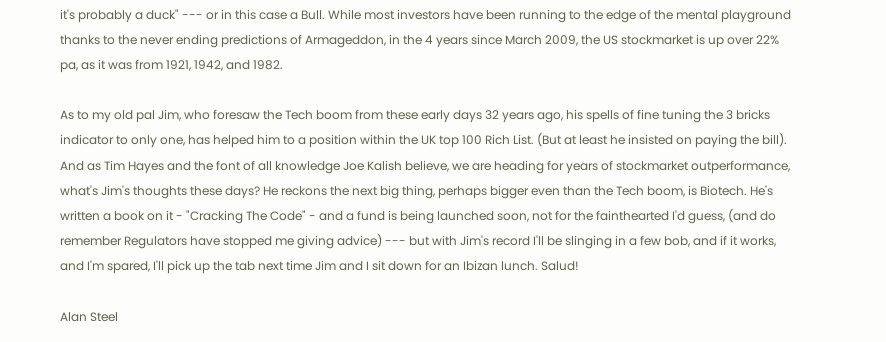it's probably a duck" --- or in this case a Bull. While most investors have been running to the edge of the mental playground thanks to the never ending predictions of Armageddon, in the 4 years since March 2009, the US stockmarket is up over 22% pa, as it was from 1921, 1942, and 1982.

As to my old pal Jim, who foresaw the Tech boom from these early days 32 years ago, his spells of fine tuning the 3 bricks indicator to only one, has helped him to a position within the UK top 100 Rich List. (But at least he insisted on paying the bill). And as Tim Hayes and the font of all knowledge Joe Kalish believe, we are heading for years of stockmarket outperformance, what's Jim's thoughts these days? He reckons the next big thing, perhaps bigger even than the Tech boom, is Biotech. He's written a book on it - "Cracking The Code" - and a fund is being launched soon, not for the fainthearted I'd guess, (and do remember Regulators have stopped me giving advice) --- but with Jim's record I'll be slinging in a few bob, and if it works, and I'm spared, I'll pick up the tab next time Jim and I sit down for an Ibizan lunch. Salud!

Alan Steel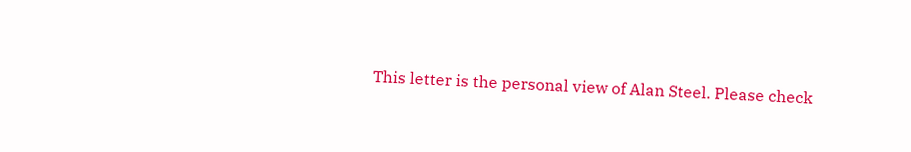This letter is the personal view of Alan Steel. Please check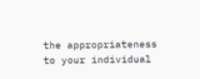the appropriateness to your individual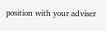position with your adviser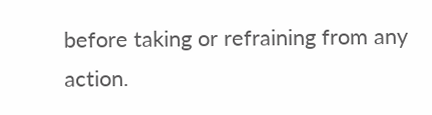before taking or refraining from any action.